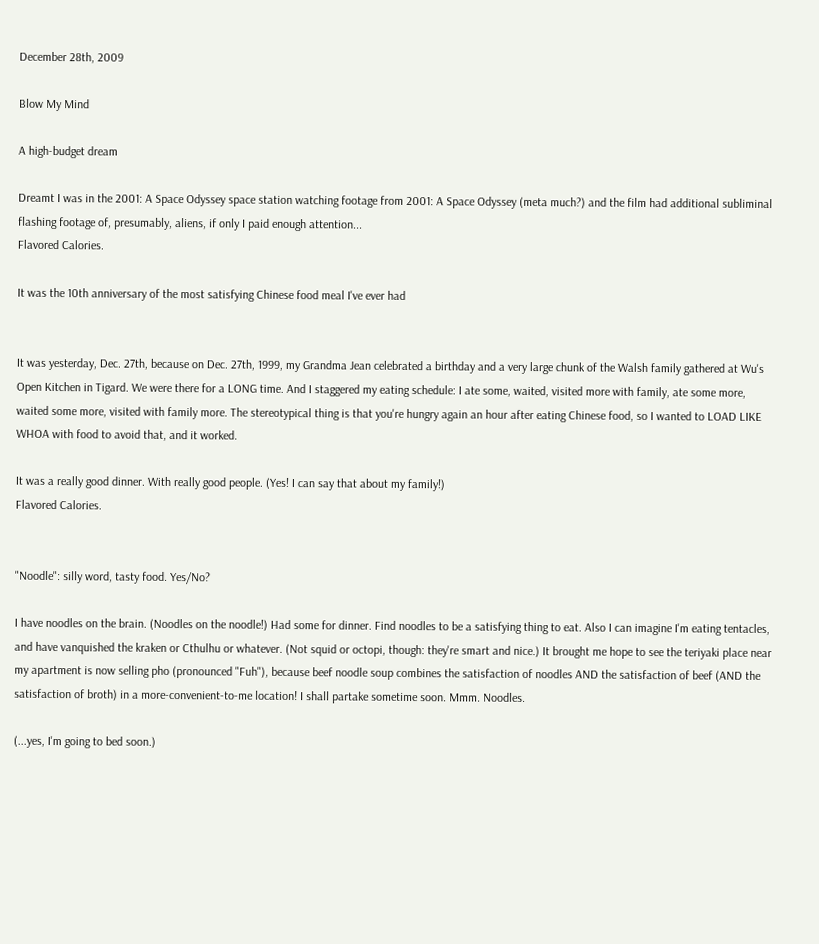December 28th, 2009

Blow My Mind

A high-budget dream

Dreamt I was in the 2001: A Space Odyssey space station watching footage from 2001: A Space Odyssey (meta much?) and the film had additional subliminal flashing footage of, presumably, aliens, if only I paid enough attention...
Flavored Calories.

It was the 10th anniversary of the most satisfying Chinese food meal I've ever had


It was yesterday, Dec. 27th, because on Dec. 27th, 1999, my Grandma Jean celebrated a birthday and a very large chunk of the Walsh family gathered at Wu's Open Kitchen in Tigard. We were there for a LONG time. And I staggered my eating schedule: I ate some, waited, visited more with family, ate some more, waited some more, visited with family more. The stereotypical thing is that you're hungry again an hour after eating Chinese food, so I wanted to LOAD LIKE WHOA with food to avoid that, and it worked.

It was a really good dinner. With really good people. (Yes! I can say that about my family!)
Flavored Calories.


"Noodle": silly word, tasty food. Yes/No?

I have noodles on the brain. (Noodles on the noodle!) Had some for dinner. Find noodles to be a satisfying thing to eat. Also I can imagine I'm eating tentacles, and have vanquished the kraken or Cthulhu or whatever. (Not squid or octopi, though: they're smart and nice.) It brought me hope to see the teriyaki place near my apartment is now selling pho (pronounced "Fuh"), because beef noodle soup combines the satisfaction of noodles AND the satisfaction of beef (AND the satisfaction of broth) in a more-convenient-to-me location! I shall partake sometime soon. Mmm. Noodles.

(...yes, I'm going to bed soon.)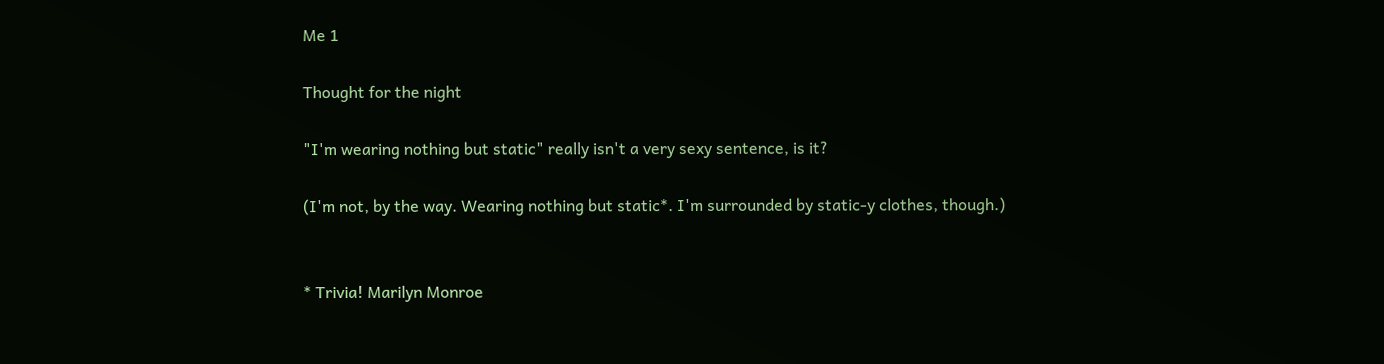Me 1

Thought for the night

"I'm wearing nothing but static" really isn't a very sexy sentence, is it?

(I'm not, by the way. Wearing nothing but static*. I'm surrounded by static-y clothes, though.)


* Trivia! Marilyn Monroe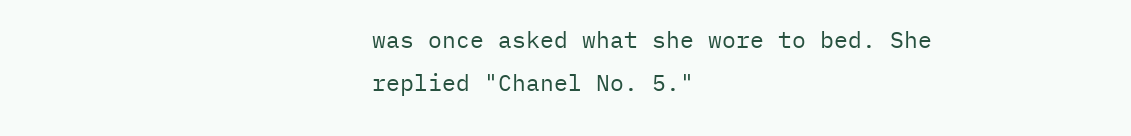was once asked what she wore to bed. She replied "Chanel No. 5."